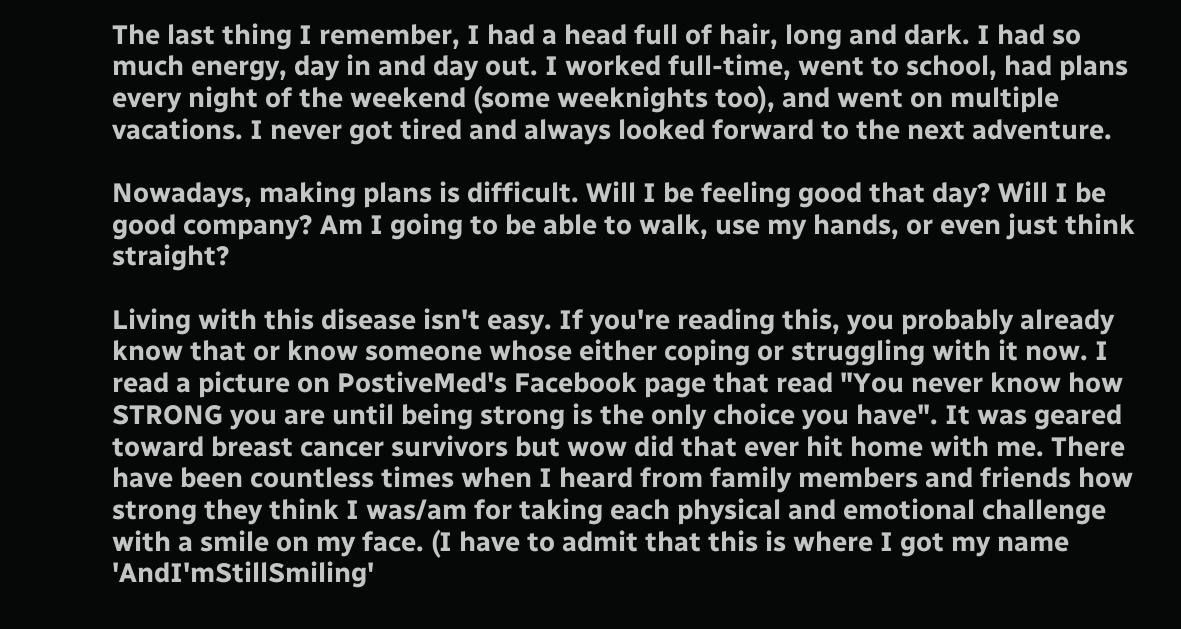The last thing I remember, I had a head full of hair, long and dark. I had so much energy, day in and day out. I worked full-time, went to school, had plans every night of the weekend (some weeknights too), and went on multiple vacations. I never got tired and always looked forward to the next adventure.

Nowadays, making plans is difficult. Will I be feeling good that day? Will I be good company? Am I going to be able to walk, use my hands, or even just think straight?

Living with this disease isn't easy. If you're reading this, you probably already know that or know someone whose either coping or struggling with it now. I read a picture on PostiveMed's Facebook page that read "You never know how STRONG you are until being strong is the only choice you have". It was geared toward breast cancer survivors but wow did that ever hit home with me. There have been countless times when I heard from family members and friends how strong they think I was/am for taking each physical and emotional challenge with a smile on my face. (I have to admit that this is where I got my name 'AndI'mStillSmiling'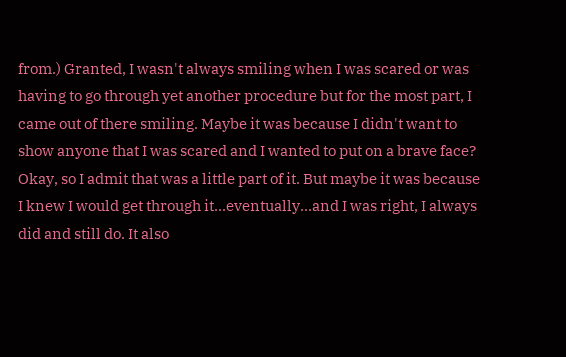from.) Granted, I wasn't always smiling when I was scared or was having to go through yet another procedure but for the most part, I came out of there smiling. Maybe it was because I didn't want to show anyone that I was scared and I wanted to put on a brave face? Okay, so I admit that was a little part of it. But maybe it was because I knew I would get through it...eventually...and I was right, I always did and still do. It also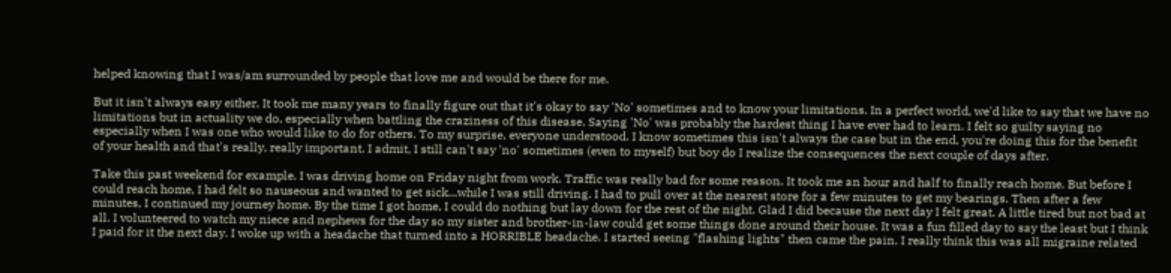helped knowing that I was/am surrounded by people that love me and would be there for me.

But it isn't always easy either. It took me many years to finally figure out that it's okay to say 'No' sometimes and to know your limitations. In a perfect world, we'd like to say that we have no limitations but in actuality we do, especially when battling the craziness of this disease. Saying 'No' was probably the hardest thing I have ever had to learn. I felt so guilty saying no especially when I was one who would like to do for others. To my surprise, everyone understood. I know sometimes this isn't always the case but in the end, you're doing this for the benefit of your health and that's really, really important. I admit, I still can't say 'no' sometimes (even to myself) but boy do I realize the consequences the next couple of days after.

Take this past weekend for example. I was driving home on Friday night from work. Traffic was really bad for some reason. It took me an hour and half to finally reach home. But before I could reach home, I had felt so nauseous and wanted to get sick...while I was still driving. I had to pull over at the nearest store for a few minutes to get my bearings. Then after a few minutes, I continued my journey home. By the time I got home, I could do nothing but lay down for the rest of the night. Glad I did because the next day I felt great. A little tired but not bad at all. I volunteered to watch my niece and nephews for the day so my sister and brother-in-law could get some things done around their house. It was a fun filled day to say the least but I think I paid for it the next day. I woke up with a headache that turned into a HORRIBLE headache. I started seeing "flashing lights" then came the pain. I really think this was all migraine related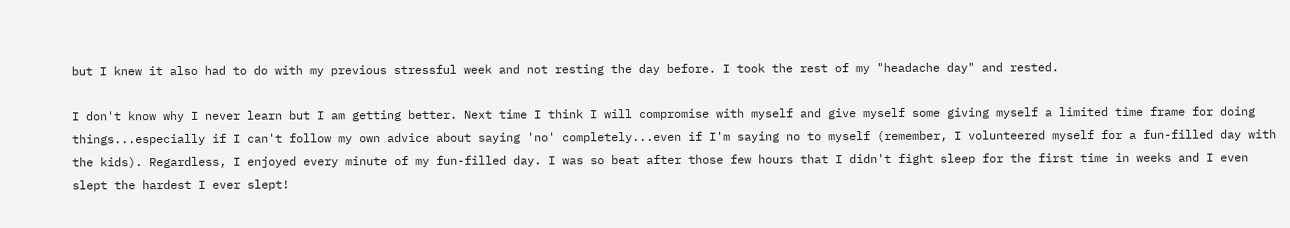but I knew it also had to do with my previous stressful week and not resting the day before. I took the rest of my "headache day" and rested.

I don't know why I never learn but I am getting better. Next time I think I will compromise with myself and give myself some giving myself a limited time frame for doing things...especially if I can't follow my own advice about saying 'no' completely...even if I'm saying no to myself (remember, I volunteered myself for a fun-filled day with the kids). Regardless, I enjoyed every minute of my fun-filled day. I was so beat after those few hours that I didn't fight sleep for the first time in weeks and I even slept the hardest I ever slept!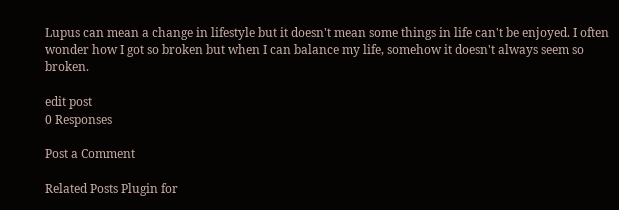Lupus can mean a change in lifestyle but it doesn't mean some things in life can't be enjoyed. I often wonder how I got so broken but when I can balance my life, somehow it doesn't always seem so broken.

edit post
0 Responses

Post a Comment

Related Posts Plugin for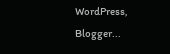WordPress, Blogger...